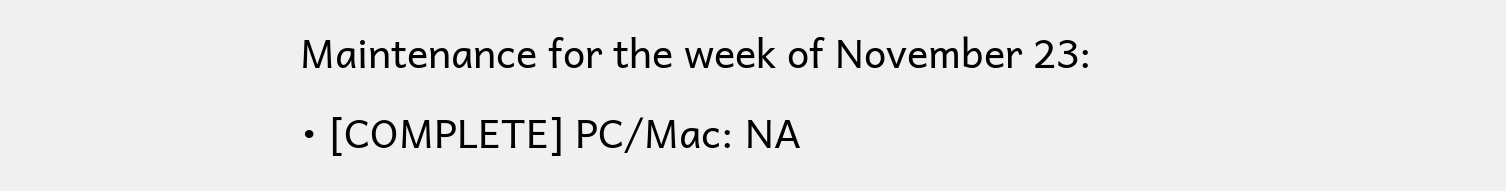Maintenance for the week of November 23:
• [COMPLETE] PC/Mac: NA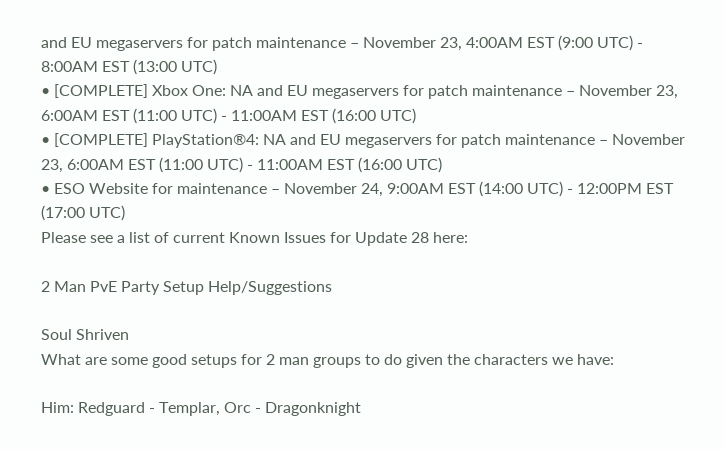and EU megaservers for patch maintenance – November 23, 4:00AM EST (9:00 UTC) - 8:00AM EST (13:00 UTC)
• [COMPLETE] Xbox One: NA and EU megaservers for patch maintenance – November 23, 6:00AM EST (11:00 UTC) - 11:00AM EST (16:00 UTC)
• [COMPLETE] PlayStation®4: NA and EU megaservers for patch maintenance – November 23, 6:00AM EST (11:00 UTC) - 11:00AM EST (16:00 UTC)
• ESO Website for maintenance – November 24, 9:00AM EST (14:00 UTC) - 12:00PM EST (17:00 UTC)
Please see a list of current Known Issues for Update 28 here:

2 Man PvE Party Setup Help/Suggestions

Soul Shriven
What are some good setups for 2 man groups to do given the characters we have:

Him: Redguard - Templar, Orc - Dragonknight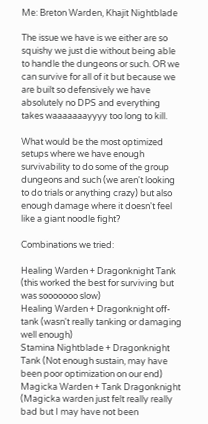Me: Breton Warden, Khajit Nightblade

The issue we have is we either are so squishy we just die without being able to handle the dungeons or such. OR we can survive for all of it but because we are built so defensively we have absolutely no DPS and everything takes waaaaaaayyyy too long to kill.

What would be the most optimized setups where we have enough survivability to do some of the group dungeons and such (we aren't looking to do trials or anything crazy) but also enough damage where it doesn't feel like a giant noodle fight?

Combinations we tried:

Healing Warden + Dragonknight Tank (this worked the best for surviving but was sooooooo slow)
Healing Warden + Dragonknight off-tank (wasn't really tanking or damaging well enough)
Stamina Nightblade + Dragonknight Tank (Not enough sustain, may have been poor optimization on our end)
Magicka Warden + Tank Dragonknight (Magicka warden just felt really really bad but I may have not been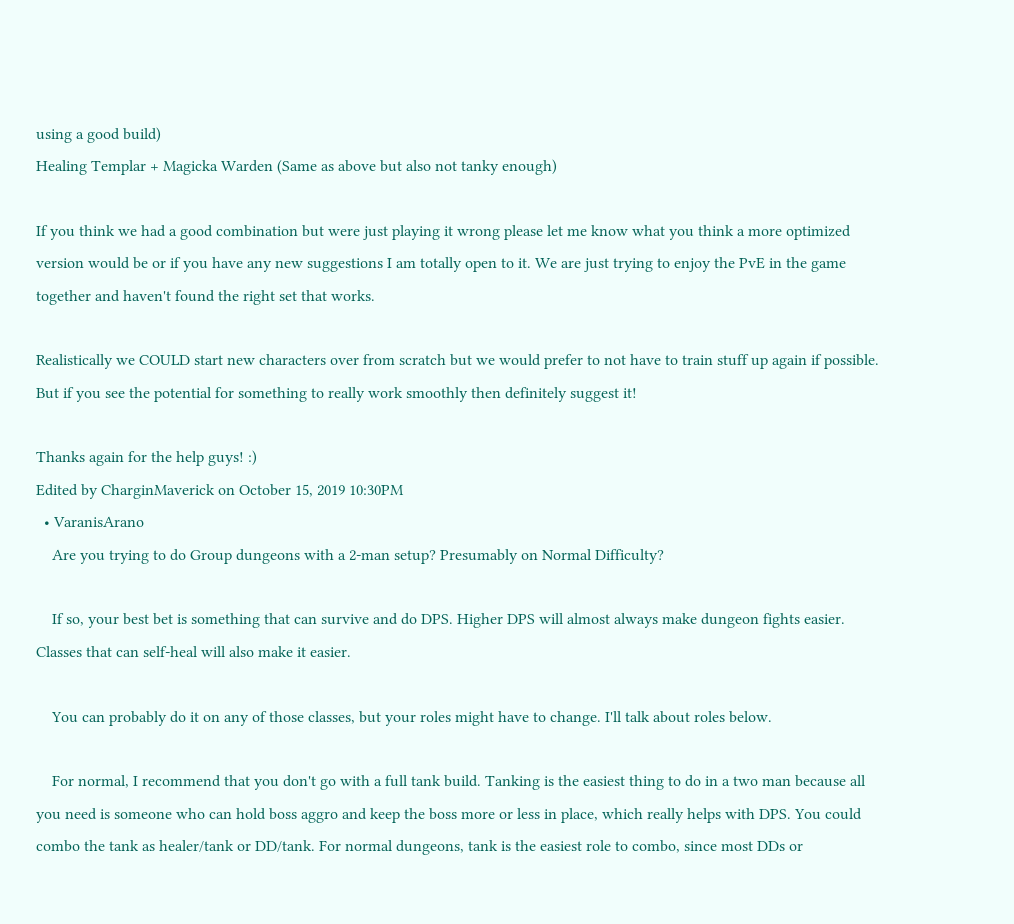using a good build)
Healing Templar + Magicka Warden (Same as above but also not tanky enough)

If you think we had a good combination but were just playing it wrong please let me know what you think a more optimized version would be or if you have any new suggestions I am totally open to it. We are just trying to enjoy the PvE in the game together and haven't found the right set that works.

Realistically we COULD start new characters over from scratch but we would prefer to not have to train stuff up again if possible. But if you see the potential for something to really work smoothly then definitely suggest it!

Thanks again for the help guys! :)
Edited by CharginMaverick on October 15, 2019 10:30PM
  • VaranisArano
    Are you trying to do Group dungeons with a 2-man setup? Presumably on Normal Difficulty?

    If so, your best bet is something that can survive and do DPS. Higher DPS will almost always make dungeon fights easier. Classes that can self-heal will also make it easier.

    You can probably do it on any of those classes, but your roles might have to change. I'll talk about roles below.

    For normal, I recommend that you don't go with a full tank build. Tanking is the easiest thing to do in a two man because all you need is someone who can hold boss aggro and keep the boss more or less in place, which really helps with DPS. You could combo the tank as healer/tank or DD/tank. For normal dungeons, tank is the easiest role to combo, since most DDs or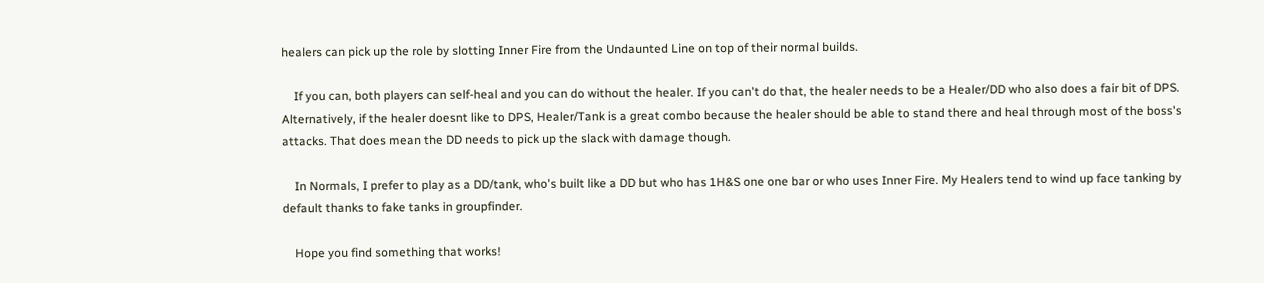healers can pick up the role by slotting Inner Fire from the Undaunted Line on top of their normal builds.

    If you can, both players can self-heal and you can do without the healer. If you can't do that, the healer needs to be a Healer/DD who also does a fair bit of DPS. Alternatively, if the healer doesnt like to DPS, Healer/Tank is a great combo because the healer should be able to stand there and heal through most of the boss's attacks. That does mean the DD needs to pick up the slack with damage though.

    In Normals, I prefer to play as a DD/tank, who's built like a DD but who has 1H&S one one bar or who uses Inner Fire. My Healers tend to wind up face tanking by default thanks to fake tanks in groupfinder.

    Hope you find something that works!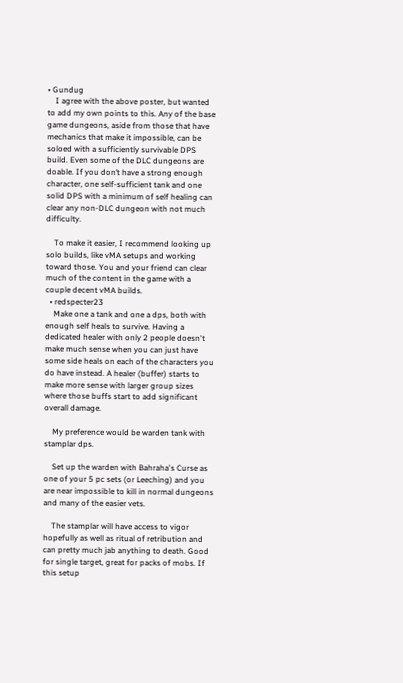• Gundug
    I agree with the above poster, but wanted to add my own points to this. Any of the base game dungeons, aside from those that have mechanics that make it impossible, can be soloed with a sufficiently survivable DPS build. Even some of the DLC dungeons are doable. If you don’t have a strong enough character, one self-sufficient tank and one solid DPS with a minimum of self healing can clear any non-DLC dungeon with not much difficulty.

    To make it easier, I recommend looking up solo builds, like vMA setups and working toward those. You and your friend can clear much of the content in the game with a couple decent vMA builds.
  • redspecter23
    Make one a tank and one a dps, both with enough self heals to survive. Having a dedicated healer with only 2 people doesn't make much sense when you can just have some side heals on each of the characters you do have instead. A healer (buffer) starts to make more sense with larger group sizes where those buffs start to add significant overall damage.

    My preference would be warden tank with stamplar dps.

    Set up the warden with Bahraha's Curse as one of your 5 pc sets (or Leeching) and you are near impossible to kill in normal dungeons and many of the easier vets.

    The stamplar will have access to vigor hopefully as well as ritual of retribution and can pretty much jab anything to death. Good for single target, great for packs of mobs. If this setup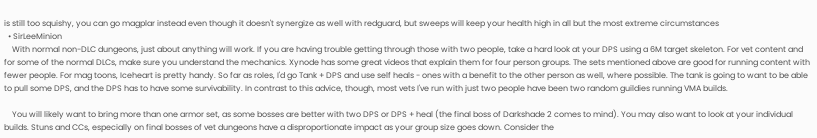is still too squishy, you can go magplar instead even though it doesn't synergize as well with redguard, but sweeps will keep your health high in all but the most extreme circumstances
  • SirLeeMinion
    With normal non-DLC dungeons, just about anything will work. If you are having trouble getting through those with two people, take a hard look at your DPS using a 6M target skeleton. For vet content and for some of the normal DLCs, make sure you understand the mechanics. Xynode has some great videos that explain them for four person groups. The sets mentioned above are good for running content with fewer people. For mag toons, Iceheart is pretty handy. So far as roles, I'd go Tank + DPS and use self heals - ones with a benefit to the other person as well, where possible. The tank is going to want to be able to pull some DPS, and the DPS has to have some survivability. In contrast to this advice, though, most vets I've run with just two people have been two random guildies running VMA builds.

    You will likely want to bring more than one armor set, as some bosses are better with two DPS or DPS + heal (the final boss of Darkshade 2 comes to mind). You may also want to look at your individual builds. Stuns and CCs, especially on final bosses of vet dungeons have a disproportionate impact as your group size goes down. Consider the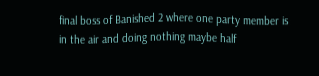final boss of Banished 2 where one party member is in the air and doing nothing maybe half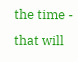the time - that will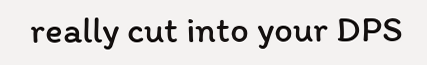really cut into your DPS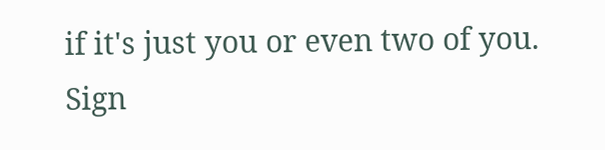if it's just you or even two of you.
Sign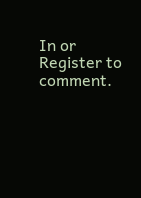In or Register to comment.